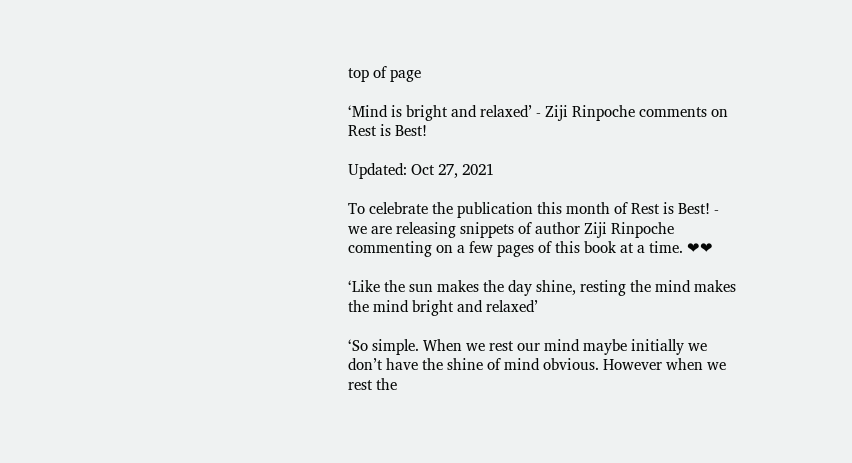top of page

‘Mind is bright and relaxed’ - Ziji Rinpoche comments on Rest is Best!

Updated: Oct 27, 2021

To celebrate the publication this month of Rest is Best! - we are releasing snippets of author Ziji Rinpoche commenting on a few pages of this book at a time. ❤❤

‘Like the sun makes the day shine, resting the mind makes the mind bright and relaxed’

‘So simple. When we rest our mind maybe initially we don’t have the shine of mind obvious. However when we rest the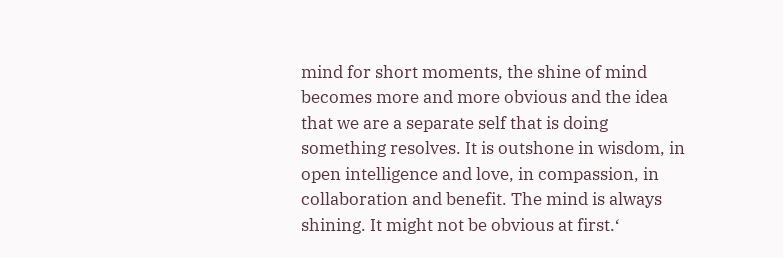mind for short moments, the shine of mind becomes more and more obvious and the idea that we are a separate self that is doing something resolves. It is outshone in wisdom, in open intelligence and love, in compassion, in collaboration and benefit. The mind is always shining. It might not be obvious at first.‘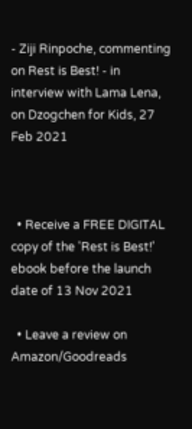- Ziji Rinpoche, commenting on Rest is Best! - in interview with Lama Lena, on Dzogchen for Kids, 27 Feb 2021



  • Receive a FREE DIGITAL copy of the 'Rest is Best!' ebook before the launch date of 13 Nov 2021

  • Leave a review on Amazon/Goodreads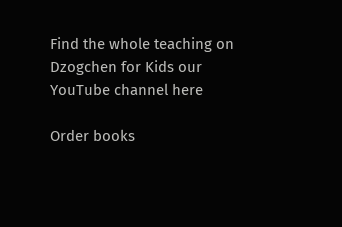Find the whole teaching on Dzogchen for Kids our YouTube channel here

Order books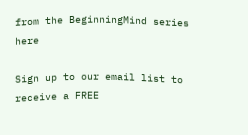from the BeginningMind series here

Sign up to our email list to receive a FREE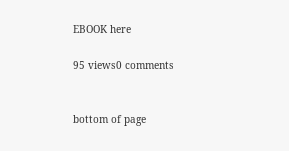EBOOK here

95 views0 comments


bottom of page